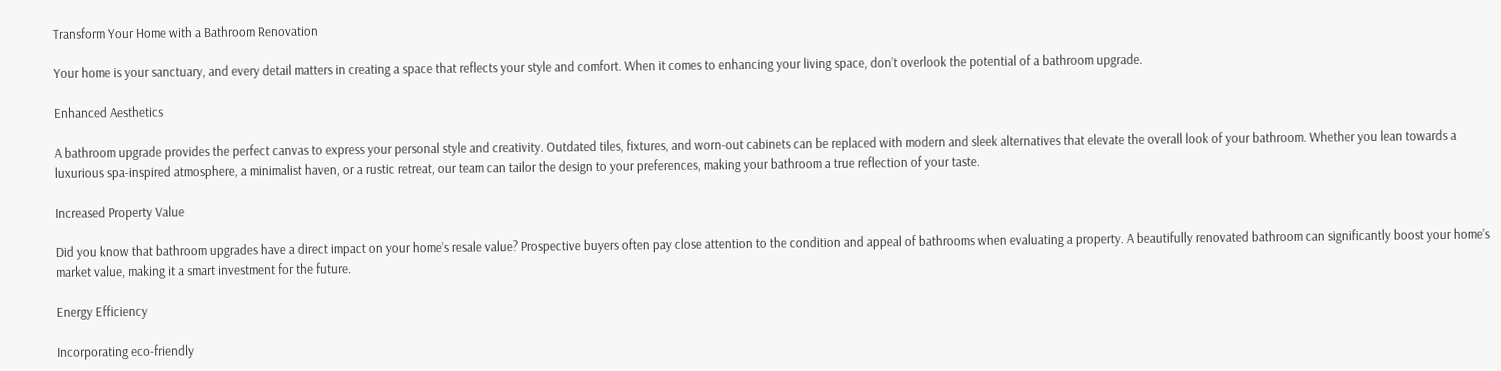Transform Your Home with a Bathroom Renovation

Your home is your sanctuary, and every detail matters in creating a space that reflects your style and comfort. When it comes to enhancing your living space, don’t overlook the potential of a bathroom upgrade.

Enhanced Aesthetics

A bathroom upgrade provides the perfect canvas to express your personal style and creativity. Outdated tiles, fixtures, and worn-out cabinets can be replaced with modern and sleek alternatives that elevate the overall look of your bathroom. Whether you lean towards a luxurious spa-inspired atmosphere, a minimalist haven, or a rustic retreat, our team can tailor the design to your preferences, making your bathroom a true reflection of your taste.

Increased Property Value

Did you know that bathroom upgrades have a direct impact on your home’s resale value? Prospective buyers often pay close attention to the condition and appeal of bathrooms when evaluating a property. A beautifully renovated bathroom can significantly boost your home’s market value, making it a smart investment for the future.

Energy Efficiency

Incorporating eco-friendly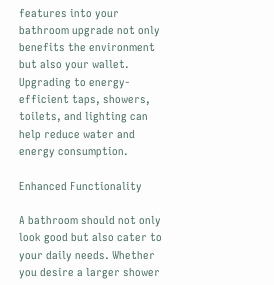features into your bathroom upgrade not only benefits the environment but also your wallet. Upgrading to energy-efficient taps, showers, toilets, and lighting can help reduce water and energy consumption.

Enhanced Functionality

A bathroom should not only look good but also cater to your daily needs. Whether you desire a larger shower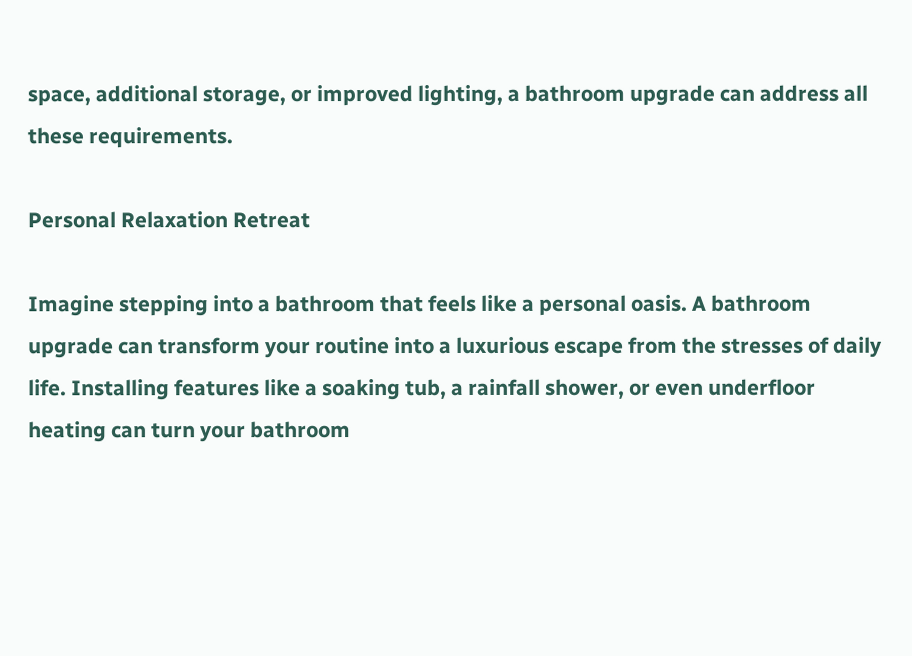space, additional storage, or improved lighting, a bathroom upgrade can address all these requirements.

Personal Relaxation Retreat

Imagine stepping into a bathroom that feels like a personal oasis. A bathroom upgrade can transform your routine into a luxurious escape from the stresses of daily life. Installing features like a soaking tub, a rainfall shower, or even underfloor heating can turn your bathroom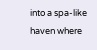into a spa-like haven where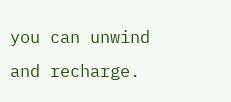you can unwind and recharge.